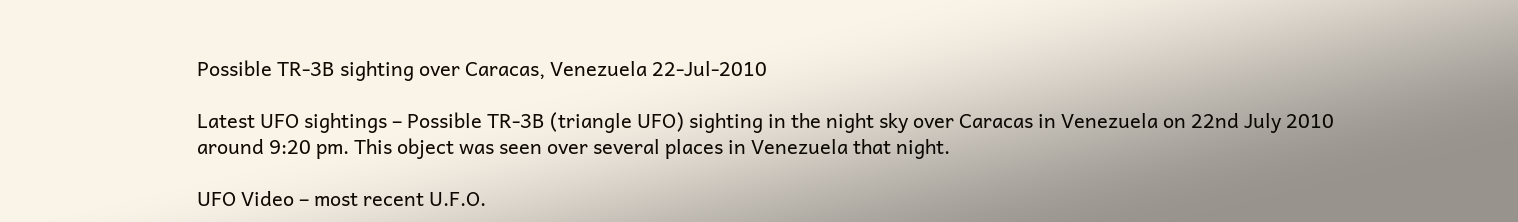Possible TR-3B sighting over Caracas, Venezuela 22-Jul-2010

Latest UFO sightings – Possible TR-3B (triangle UFO) sighting in the night sky over Caracas in Venezuela on 22nd July 2010 around 9:20 pm. This object was seen over several places in Venezuela that night.

UFO Video – most recent U.F.O.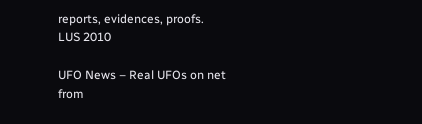reports, evidences, proofs. LUS 2010

UFO News – Real UFOs on net from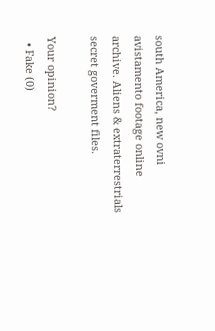south America, new ovni avistamento footage online archive. Aliens & extraterrestrials secret goverment files.

Your opinion?
  • Fake (0)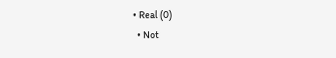• Real (0)
  • Not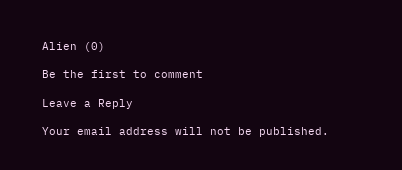Alien (0)

Be the first to comment

Leave a Reply

Your email address will not be published.